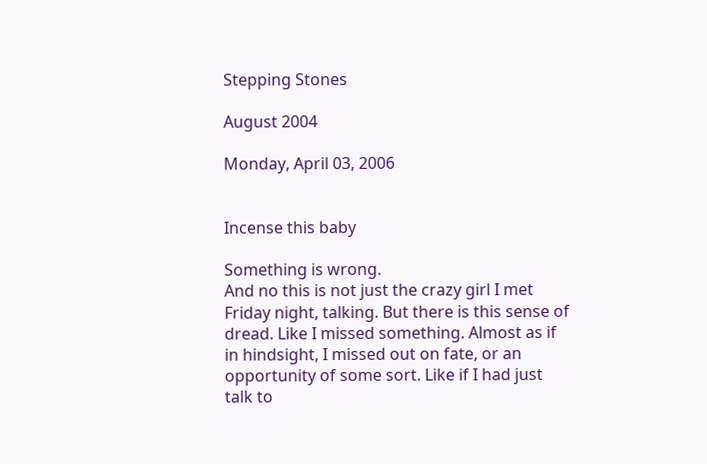Stepping Stones

August 2004

Monday, April 03, 2006


Incense this baby

Something is wrong.
And no this is not just the crazy girl I met Friday night, talking. But there is this sense of dread. Like I missed something. Almost as if in hindsight, I missed out on fate, or an opportunity of some sort. Like if I had just talk to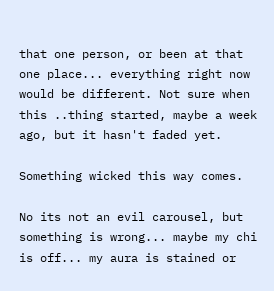that one person, or been at that one place... everything right now would be different. Not sure when this ..thing started, maybe a week ago, but it hasn't faded yet.

Something wicked this way comes.

No its not an evil carousel, but something is wrong... maybe my chi is off... my aura is stained or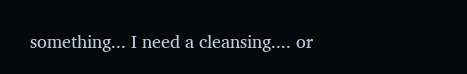something... I need a cleansing.... or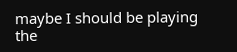maybe I should be playing the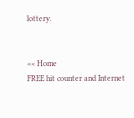lottery.


<< Home
FREE hit counter and Internet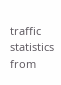traffic statistics from